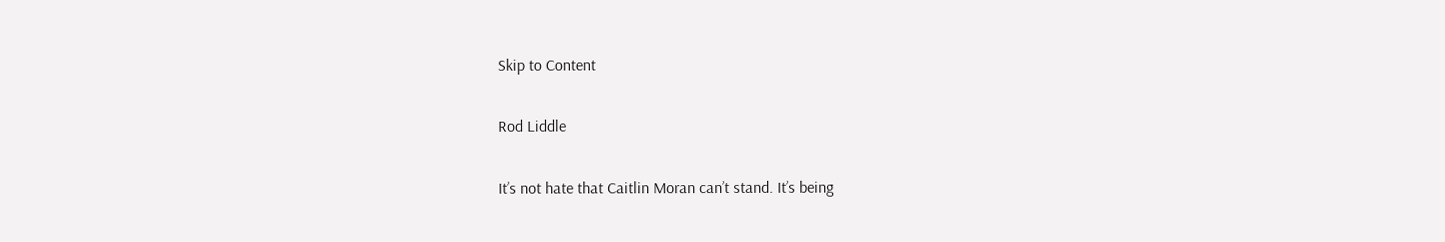Skip to Content

Rod Liddle

It’s not hate that Caitlin Moran can’t stand. It’s being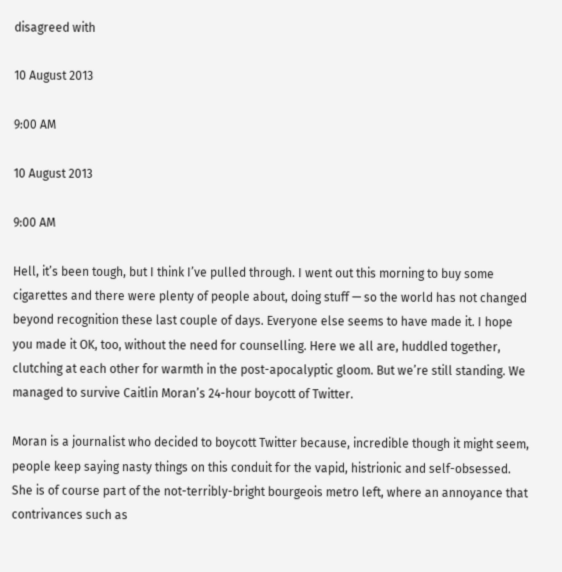disagreed with

10 August 2013

9:00 AM

10 August 2013

9:00 AM

Hell, it’s been tough, but I think I’ve pulled through. I went out this morning to buy some cigarettes and there were plenty of people about, doing stuff — so the world has not changed beyond recognition these last couple of days. Everyone else seems to have made it. I hope you made it OK, too, without the need for counselling. Here we all are, huddled together, clutching at each other for warmth in the post-apocalyptic gloom. But we’re still standing. We managed to survive Caitlin Moran’s 24-hour boycott of Twitter.

Moran is a journalist who decided to boycott Twitter because, incredible though it might seem, people keep saying nasty things on this conduit for the vapid, histrionic and self-obsessed. She is of course part of the not-terribly-bright bourgeois metro left, where an annoyance that contrivances such as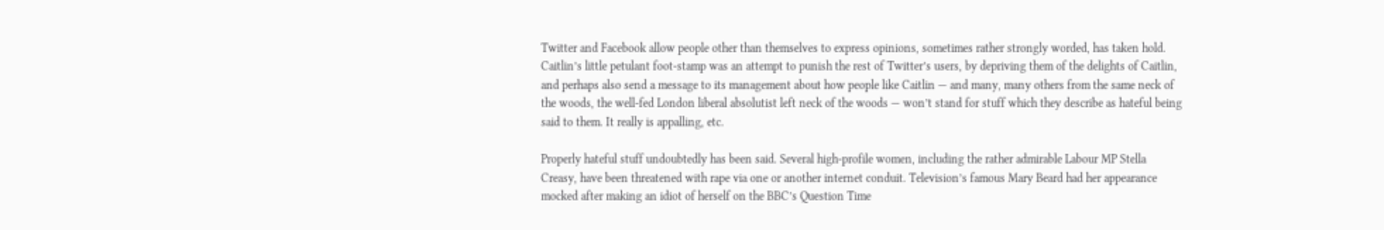Twitter and Facebook allow people other than themselves to express opinions, sometimes rather strongly worded, has taken hold. Caitlin’s little petulant foot-stamp was an attempt to punish the rest of Twitter’s users, by depriving them of the delights of Caitlin, and perhaps also send a message to its management about how people like Caitlin — and many, many others from the same neck of the woods, the well-fed London liberal absolutist left neck of the woods — won’t stand for stuff which they describe as hateful being said to them. It really is appalling, etc.

Properly hateful stuff undoubtedly has been said. Several high-profile women, including the rather admirable Labour MP Stella Creasy, have been threatened with rape via one or another internet conduit. Television’s famous Mary Beard had her appearance mocked after making an idiot of herself on the BBC’s Question Time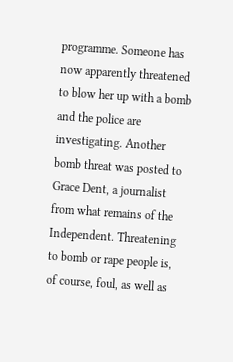programme. Someone has now apparently threatened to blow her up with a bomb and the police are investigating. Another bomb threat was posted to Grace Dent, a journalist from what remains of the Independent. Threatening to bomb or rape people is, of course, foul, as well as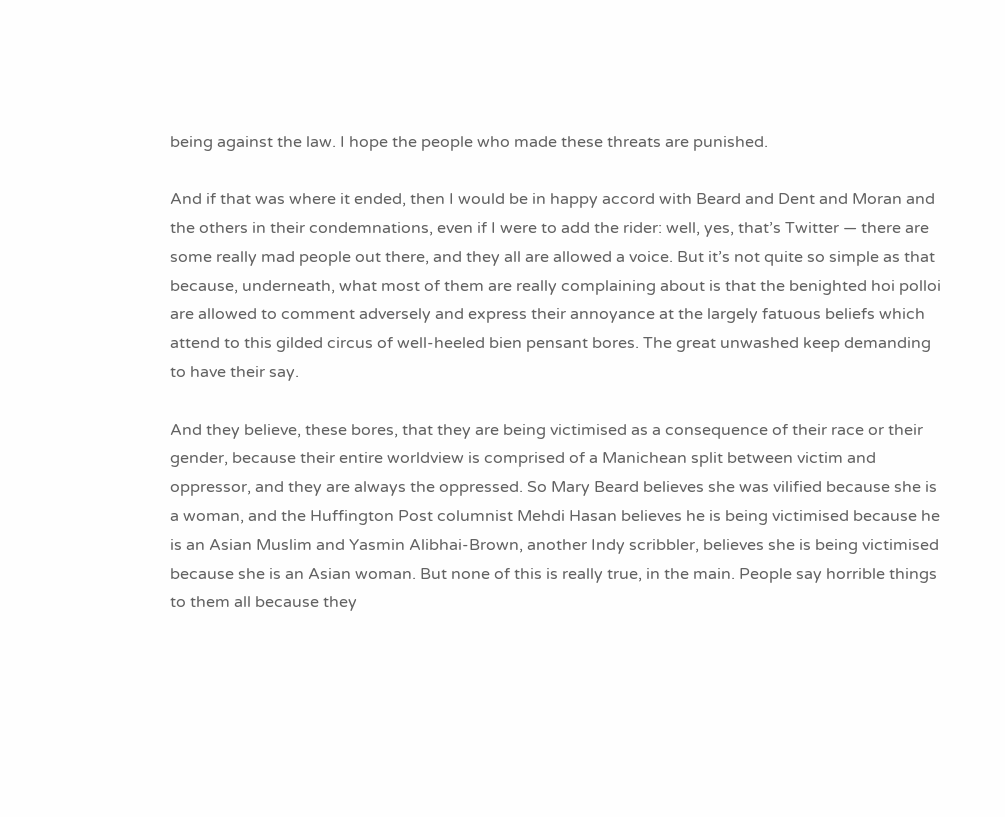being against the law. I hope the people who made these threats are punished.

And if that was where it ended, then I would be in happy accord with Beard and Dent and Moran and the others in their condemnations, even if I were to add the rider: well, yes, that’s Twitter — there are some really mad people out there, and they all are allowed a voice. But it’s not quite so simple as that because, underneath, what most of them are really complaining about is that the benighted hoi polloi are allowed to comment adversely and express their annoyance at the largely fatuous beliefs which attend to this gilded circus of well-heeled bien pensant bores. The great unwashed keep demanding to have their say.

And they believe, these bores, that they are being victimised as a consequence of their race or their gender, because their entire worldview is comprised of a Manichean split between victim and oppressor, and they are always the oppressed. So Mary Beard believes she was vilified because she is a woman, and the Huffington Post columnist Mehdi Hasan believes he is being victimised because he is an Asian Muslim and Yasmin Alibhai-Brown, another Indy scribbler, believes she is being victimised because she is an Asian woman. But none of this is really true, in the main. People say horrible things to them all because they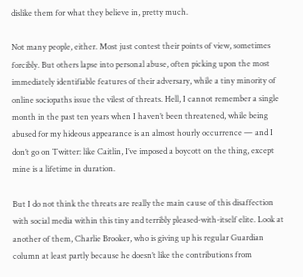dislike them for what they believe in, pretty much.

Not many people, either. Most just contest their points of view, sometimes forcibly. But others lapse into personal abuse, often picking upon the most immediately identifiable features of their adversary, while a tiny minority of online sociopaths issue the vilest of threats. Hell, I cannot remember a single month in the past ten years when I haven’t been threatened, while being abused for my hideous appearance is an almost hourly occurrence — and I don’t go on Twitter: like Caitlin, I’ve imposed a boycott on the thing, except mine is a lifetime in duration.

But I do not think the threats are really the main cause of this disaffection with social media within this tiny and terribly pleased-with-itself elite. Look at another of them, Charlie Brooker, who is giving up his regular Guardian column at least partly because he doesn’t like the contributions from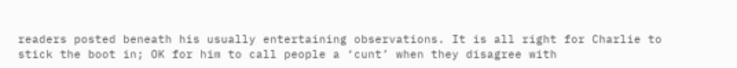readers posted beneath his usually entertaining observations. It is all right for Charlie to stick the boot in; OK for him to call people a ‘cunt’ when they disagree with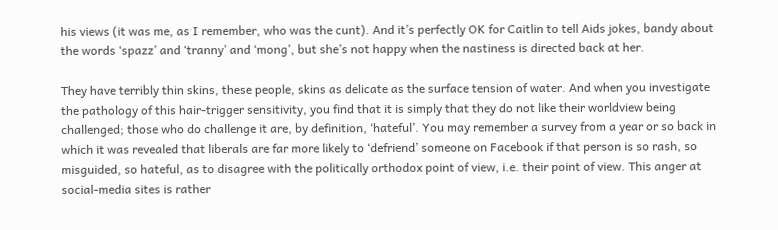his views (it was me, as I remember, who was the cunt). And it’s perfectly OK for Caitlin to tell Aids jokes, bandy about the words ‘spazz’ and ‘tranny’ and ‘mong’, but she’s not happy when the nastiness is directed back at her.

They have terribly thin skins, these people, skins as delicate as the surface tension of water. And when you investigate the pathology of this hair-trigger sensitivity, you find that it is simply that they do not like their worldview being challenged; those who do challenge it are, by definition, ‘hateful’. You may remember a survey from a year or so back in which it was revealed that liberals are far more likely to ‘defriend’ someone on Facebook if that person is so rash, so misguided, so hateful, as to disagree with the politically orthodox point of view, i.e. their point of view. This anger at social-media sites is rather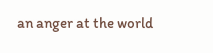an anger at the world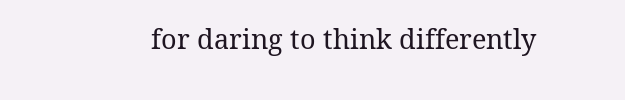for daring to think differently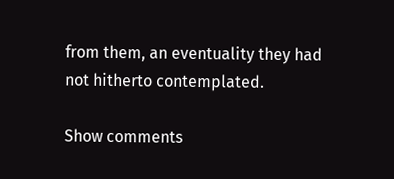from them, an eventuality they had not hitherto contemplated.

Show comments